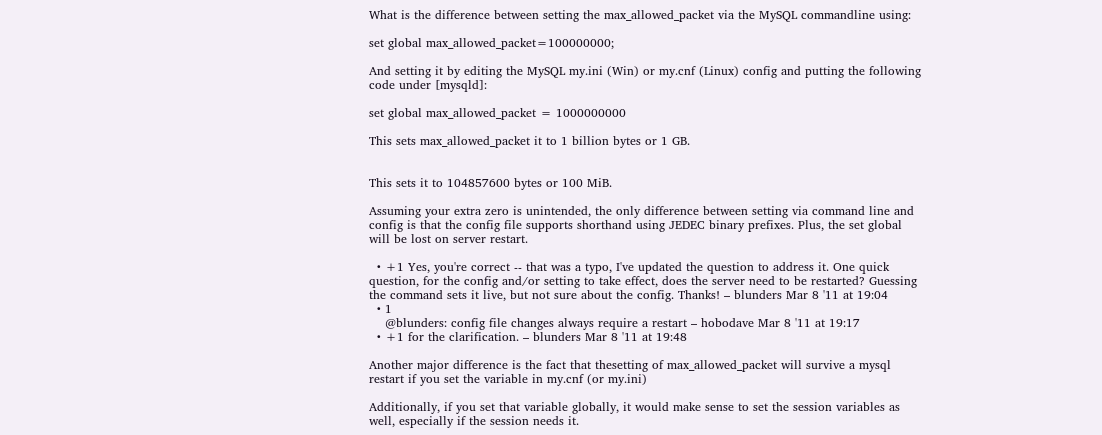What is the difference between setting the max_allowed_packet via the MySQL commandline using:

set global max_allowed_packet=100000000;

And setting it by editing the MySQL my.ini (Win) or my.cnf (Linux) config and putting the following code under [mysqld]:

set global max_allowed_packet = 1000000000

This sets max_allowed_packet it to 1 billion bytes or 1 GB.


This sets it to 104857600 bytes or 100 MiB.

Assuming your extra zero is unintended, the only difference between setting via command line and config is that the config file supports shorthand using JEDEC binary prefixes. Plus, the set global will be lost on server restart.

  • +1 Yes, you're correct -- that was a typo, I've updated the question to address it. One quick question, for the config and/or setting to take effect, does the server need to be restarted? Guessing the command sets it live, but not sure about the config. Thanks! – blunders Mar 8 '11 at 19:04
  • 1
    @blunders: config file changes always require a restart – hobodave Mar 8 '11 at 19:17
  • +1 for the clarification. – blunders Mar 8 '11 at 19:48

Another major difference is the fact that thesetting of max_allowed_packet will survive a mysql restart if you set the variable in my.cnf (or my.ini)

Additionally, if you set that variable globally, it would make sense to set the session variables as well, especially if the session needs it.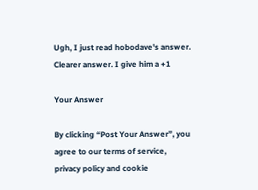Ugh, I just read hobodave's answer. Clearer answer. I give him a +1

Your Answer

By clicking “Post Your Answer”, you agree to our terms of service, privacy policy and cookie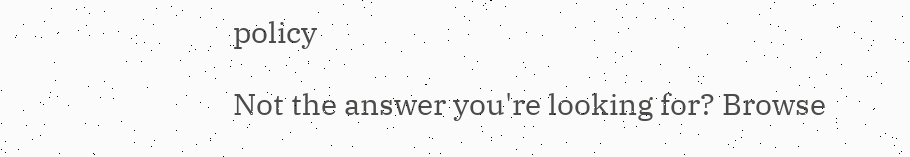policy

Not the answer you're looking for? Browse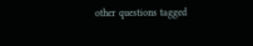other questions tagged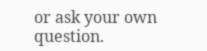or ask your own question.